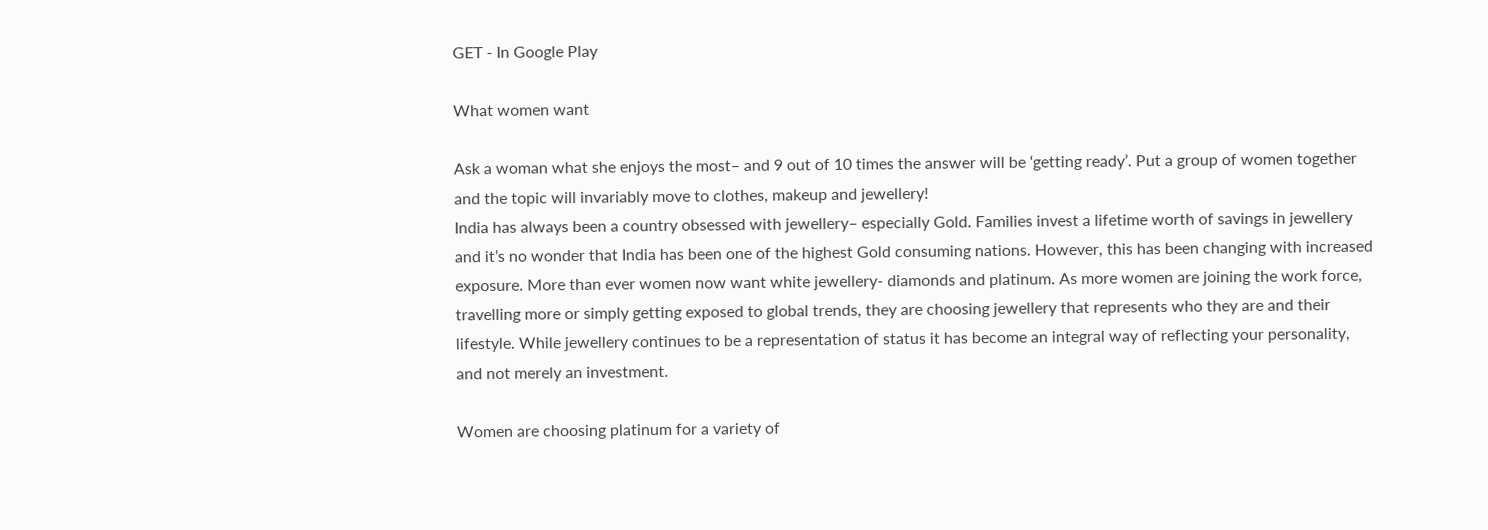GET - In Google Play

What women want

Ask a woman what she enjoys the most– and 9 out of 10 times the answer will be ‘getting ready’. Put a group of women together and the topic will invariably move to clothes, makeup and jewellery!
India has always been a country obsessed with jewellery– especially Gold. Families invest a lifetime worth of savings in jewellery and it’s no wonder that India has been one of the highest Gold consuming nations. However, this has been changing with increased exposure. More than ever women now want white jewellery- diamonds and platinum. As more women are joining the work force, travelling more or simply getting exposed to global trends, they are choosing jewellery that represents who they are and their lifestyle. While jewellery continues to be a representation of status it has become an integral way of reflecting your personality, and not merely an investment.

Women are choosing platinum for a variety of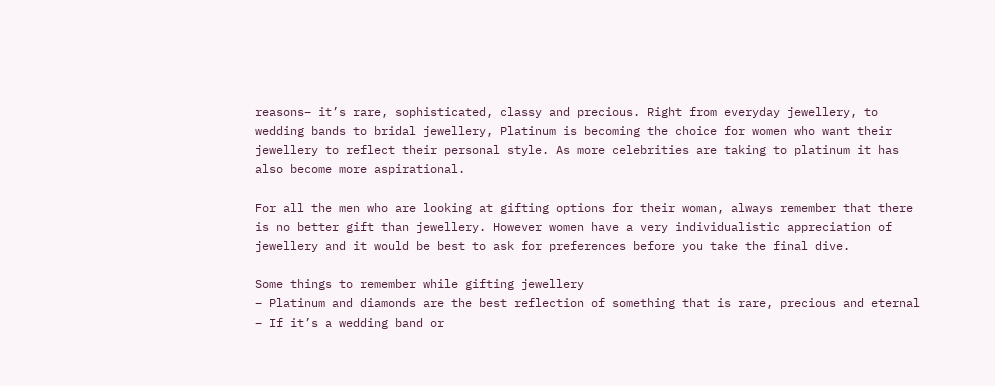reasons– it’s rare, sophisticated, classy and precious. Right from everyday jewellery, to wedding bands to bridal jewellery, Platinum is becoming the choice for women who want their jewellery to reflect their personal style. As more celebrities are taking to platinum it has also become more aspirational.

For all the men who are looking at gifting options for their woman, always remember that there is no better gift than jewellery. However women have a very individualistic appreciation of jewellery and it would be best to ask for preferences before you take the final dive.

Some things to remember while gifting jewellery
– Platinum and diamonds are the best reflection of something that is rare, precious and eternal
– If it’s a wedding band or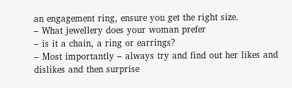an engagement ring, ensure you get the right size.
– What jewellery does your woman prefer
– is it a chain, a ring or earrings?
– Most importantly – always try and find out her likes and dislikes and then surprise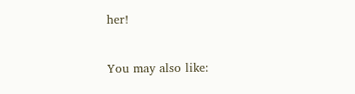her!

You may also like: